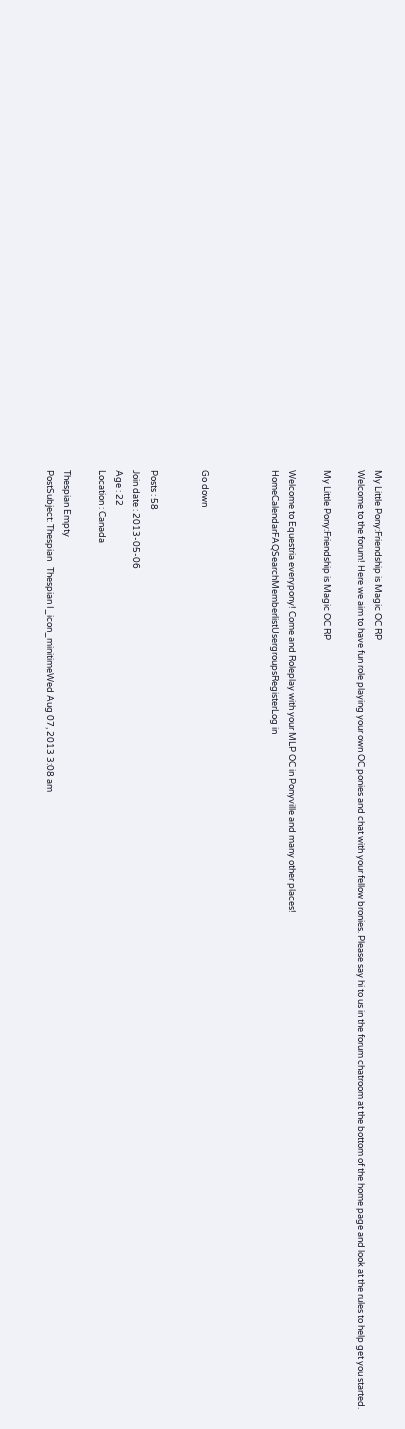My Little Pony:Friendship is Magic OC RP
Welcome to the forum! Here we aim to have fun role playing your own OC ponies and chat with your fellow bronies. Please say hi to us in the forum chatroom at the bottom of the home page and look at the rules to help get you started.

My Little Pony:Friendship is Magic OC RP

Welcome to Equestria everypony! Come and Roleplay with your MLP OC in Ponyville and many other places!
HomeCalendarFAQSearchMemberlistUsergroupsRegisterLog in



Go down


Posts : 58
Join date : 2013-05-06
Age : 22
Location : Canada

Thespian Empty
PostSubject: Thespian   Thespian I_icon_minitimeWed Aug 07, 2013 3:08 am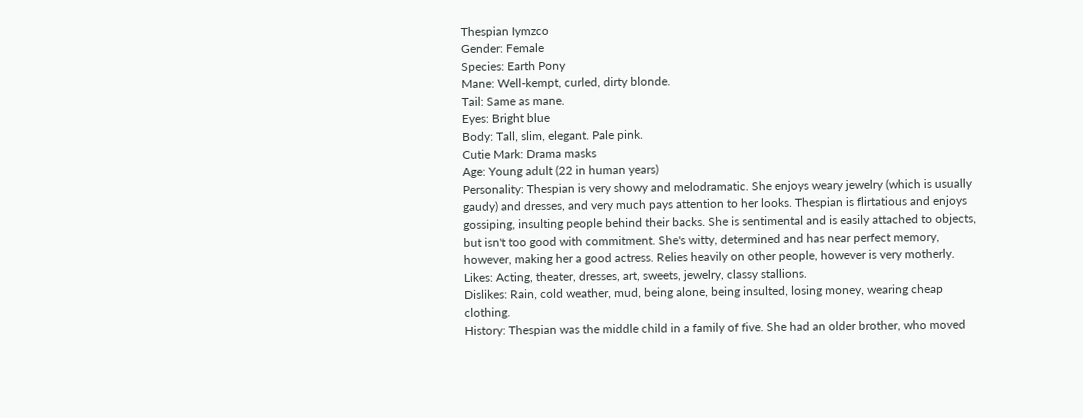Thespian Iymzco
Gender: Female
Species: Earth Pony
Mane: Well-kempt, curled, dirty blonde.
Tail: Same as mane.
Eyes: Bright blue
Body: Tall, slim, elegant. Pale pink.
Cutie Mark: Drama masks
Age: Young adult (22 in human years)
Personality: Thespian is very showy and melodramatic. She enjoys weary jewelry (which is usually gaudy) and dresses, and very much pays attention to her looks. Thespian is flirtatious and enjoys gossiping, insulting people behind their backs. She is sentimental and is easily attached to objects, but isn't too good with commitment. She's witty, determined and has near perfect memory, however, making her a good actress. Relies heavily on other people, however is very motherly.
Likes: Acting, theater, dresses, art, sweets, jewelry, classy stallions.
Dislikes: Rain, cold weather, mud, being alone, being insulted, losing money, wearing cheap clothing.
History: Thespian was the middle child in a family of five. She had an older brother, who moved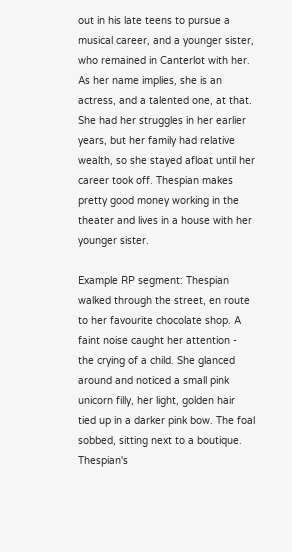out in his late teens to pursue a musical career, and a younger sister, who remained in Canterlot with her. As her name implies, she is an actress, and a talented one, at that. She had her struggles in her earlier years, but her family had relative wealth, so she stayed afloat until her career took off. Thespian makes pretty good money working in the theater and lives in a house with her younger sister.

Example RP segment: Thespian walked through the street, en route to her favourite chocolate shop. A faint noise caught her attention - the crying of a child. She glanced around and noticed a small pink unicorn filly, her light, golden hair tied up in a darker pink bow. The foal sobbed, sitting next to a boutique. Thespian's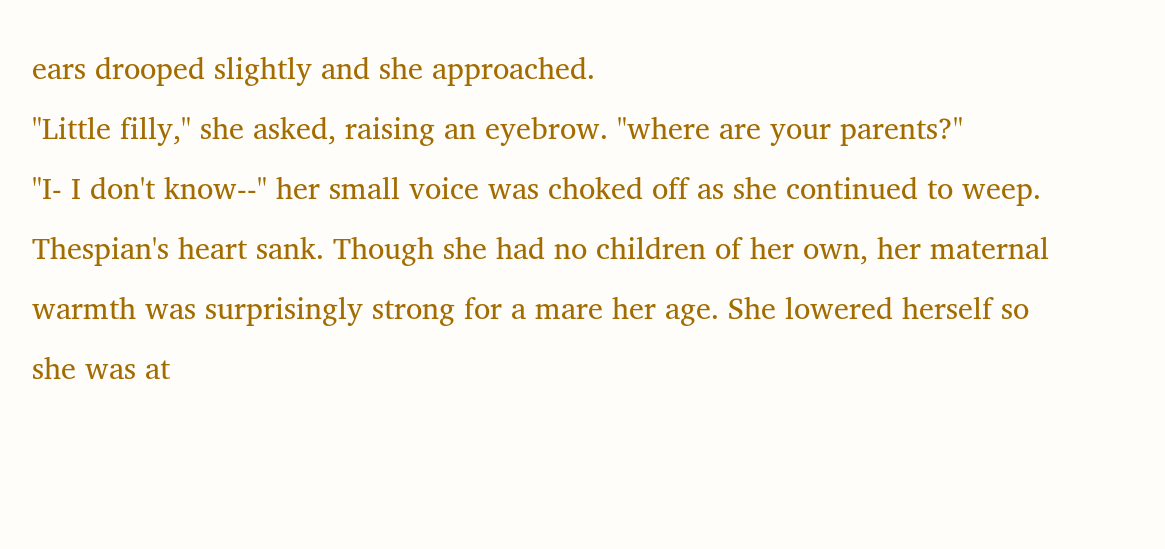ears drooped slightly and she approached.
"Little filly," she asked, raising an eyebrow. "where are your parents?"
"I- I don't know--" her small voice was choked off as she continued to weep.
Thespian's heart sank. Though she had no children of her own, her maternal warmth was surprisingly strong for a mare her age. She lowered herself so she was at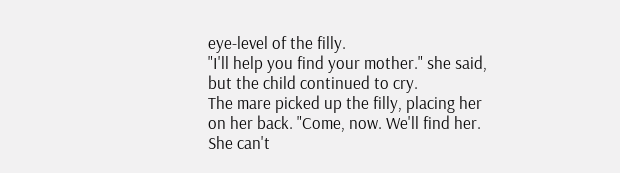eye-level of the filly.
"I'll help you find your mother." she said, but the child continued to cry.
The mare picked up the filly, placing her on her back. "Come, now. We'll find her. She can't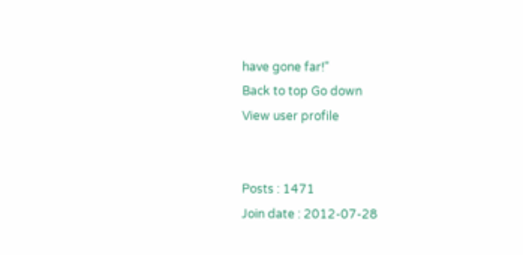have gone far!"
Back to top Go down
View user profile


Posts : 1471
Join date : 2012-07-28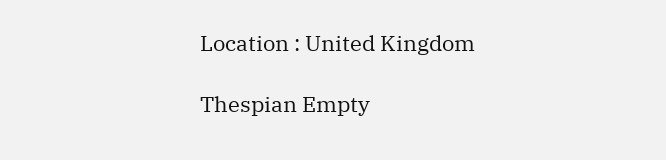Location : United Kingdom

Thespian Empty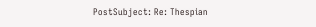PostSubject: Re: Thespian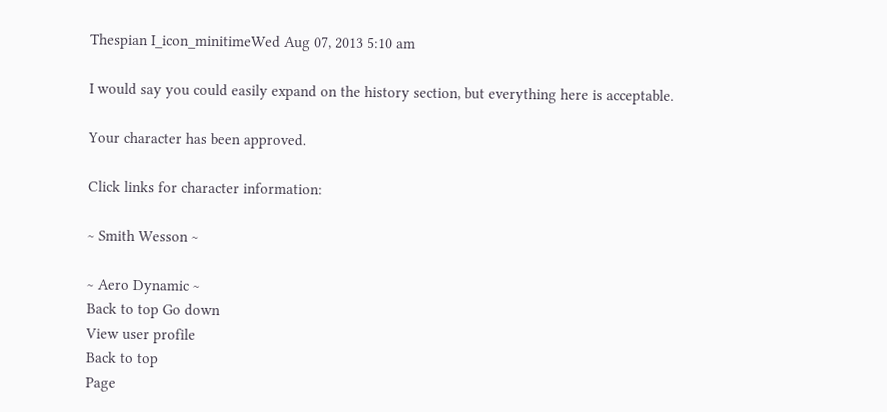Thespian I_icon_minitimeWed Aug 07, 2013 5:10 am

I would say you could easily expand on the history section, but everything here is acceptable.

Your character has been approved.

Click links for character information:

~ Smith Wesson ~

~ Aero Dynamic ~
Back to top Go down
View user profile
Back to top
Page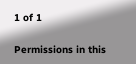1 of 1

Permissions in this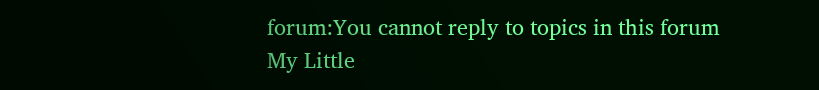forum:You cannot reply to topics in this forum
My Little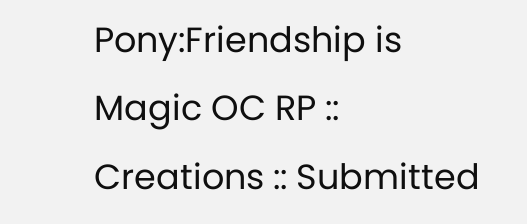Pony:Friendship is Magic OC RP :: Creations :: Submitted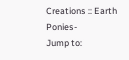Creations :: Earth Ponies-
Jump to: